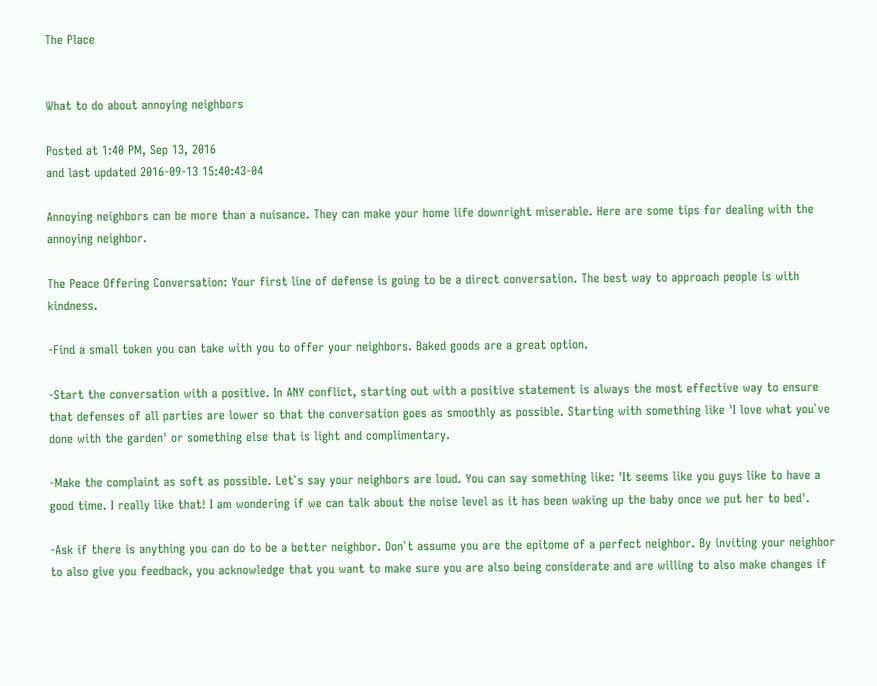The Place


What to do about annoying neighbors

Posted at 1:40 PM, Sep 13, 2016
and last updated 2016-09-13 15:40:43-04

Annoying neighbors can be more than a nuisance. They can make your home life downright miserable. Here are some tips for dealing with the annoying neighbor.

The Peace Offering Conversation: Your first line of defense is going to be a direct conversation. The best way to approach people is with kindness.

-Find a small token you can take with you to offer your neighbors. Baked goods are a great option.

-Start the conversation with a positive. In ANY conflict, starting out with a positive statement is always the most effective way to ensure that defenses of all parties are lower so that the conversation goes as smoothly as possible. Starting with something like 'I love what you`ve done with the garden' or something else that is light and complimentary.

-Make the complaint as soft as possible. Let`s say your neighbors are loud. You can say something like: 'It seems like you guys like to have a good time. I really like that! I am wondering if we can talk about the noise level as it has been waking up the baby once we put her to bed'.

-Ask if there is anything you can do to be a better neighbor. Don`t assume you are the epitome of a perfect neighbor. By inviting your neighbor to also give you feedback, you acknowledge that you want to make sure you are also being considerate and are willing to also make changes if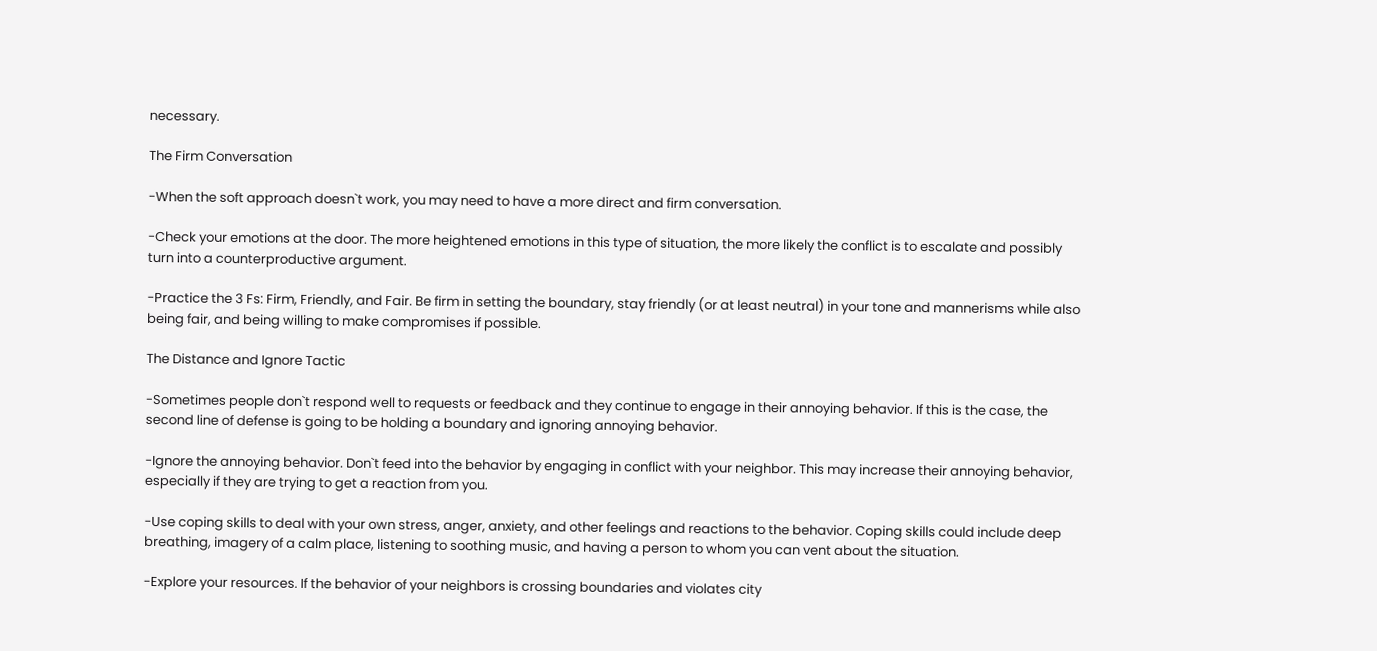necessary.

The Firm Conversation

-When the soft approach doesn`t work, you may need to have a more direct and firm conversation.

-Check your emotions at the door. The more heightened emotions in this type of situation, the more likely the conflict is to escalate and possibly turn into a counterproductive argument.

-Practice the 3 Fs: Firm, Friendly, and Fair. Be firm in setting the boundary, stay friendly (or at least neutral) in your tone and mannerisms while also being fair, and being willing to make compromises if possible.

The Distance and Ignore Tactic

-Sometimes people don`t respond well to requests or feedback and they continue to engage in their annoying behavior. If this is the case, the second line of defense is going to be holding a boundary and ignoring annoying behavior.

-Ignore the annoying behavior. Don`t feed into the behavior by engaging in conflict with your neighbor. This may increase their annoying behavior, especially if they are trying to get a reaction from you.

-Use coping skills to deal with your own stress, anger, anxiety, and other feelings and reactions to the behavior. Coping skills could include deep breathing, imagery of a calm place, listening to soothing music, and having a person to whom you can vent about the situation.

-Explore your resources. If the behavior of your neighbors is crossing boundaries and violates city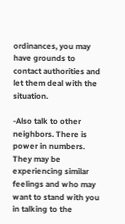ordinances, you may have grounds to contact authorities and let them deal with the situation.

-Also talk to other neighbors. There is power in numbers. They may be experiencing similar feelings and who may want to stand with you in talking to the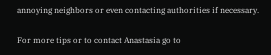annoying neighbors or even contacting authorities if necessary.

For more tips or to contact Anastasia go to